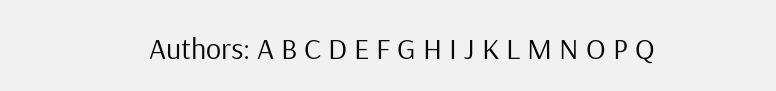Authors: A B C D E F G H I J K L M N O P Q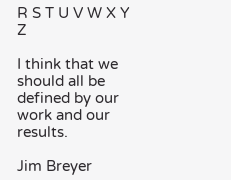R S T U V W X Y Z

I think that we should all be defined by our work and our results.

Jim Breyer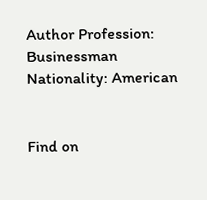Author Profession: Businessman
Nationality: American


Find on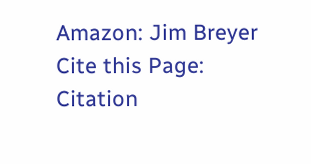Amazon: Jim Breyer
Cite this Page: Citation